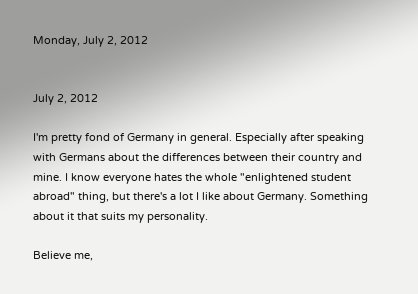Monday, July 2, 2012


July 2, 2012

I'm pretty fond of Germany in general. Especially after speaking with Germans about the differences between their country and mine. I know everyone hates the whole "enlightened student abroad" thing, but there's a lot I like about Germany. Something about it that suits my personality.

Believe me,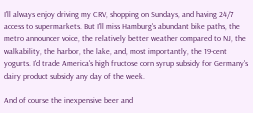I'll always enjoy driving my CRV, shopping on Sundays, and having 24/7 access to supermarkets. But I'll miss Hamburg's abundant bike paths, the metro announcer voice, the relatively better weather compared to NJ, the walkability, the harbor, the lake, and, most importantly, the 19-cent yogurts. I'd trade America's high fructose corn syrup subsidy for Germany's dairy product subsidy any day of the week.

And of course the inexpensive beer and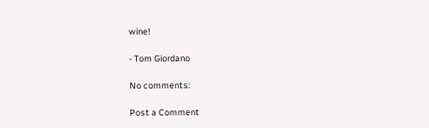wine!

- Tom Giordano

No comments:

Post a Comment